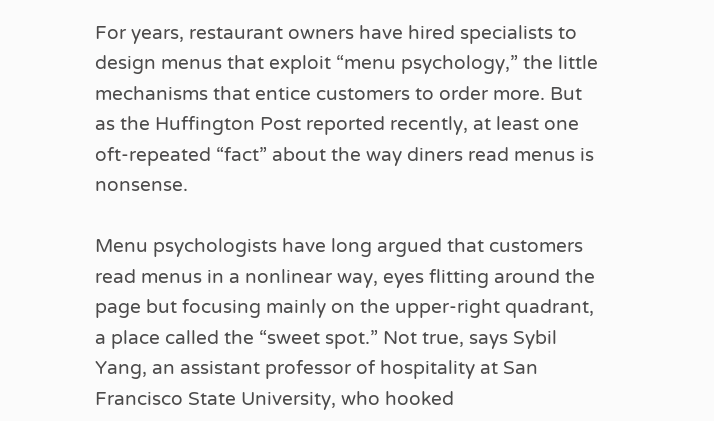For years, restaurant owners have hired specialists to design menus that exploit “menu psychology,” the little mechanisms that entice customers to order more. But as the Huffington Post reported recently, at least one oft-repeated “fact” about the way diners read menus is nonsense.

Menu psychologists have long argued that customers read menus in a nonlinear way, eyes flitting around the page but focusing mainly on the upper-right quadrant, a place called the “sweet spot.” Not true, says Sybil Yang, an assistant professor of hospitality at San Francisco State University, who hooked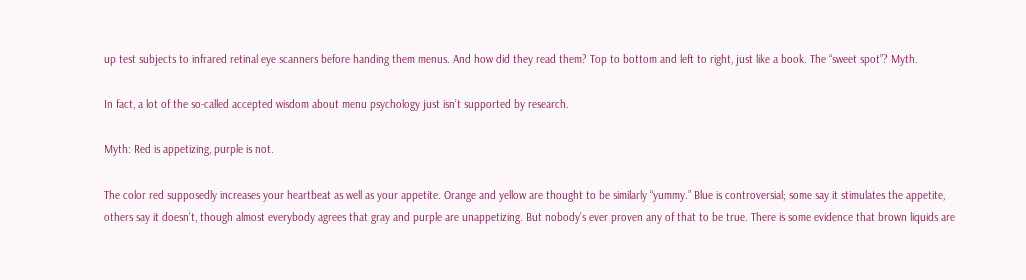up test subjects to infrared retinal eye scanners before handing them menus. And how did they read them? Top to bottom and left to right, just like a book. The “sweet spot”? Myth.

In fact, a lot of the so-called accepted wisdom about menu psychology just isn’t supported by research.

Myth: Red is appetizing, purple is not.

The color red supposedly increases your heartbeat as well as your appetite. Orange and yellow are thought to be similarly “yummy.” Blue is controversial; some say it stimulates the appetite, others say it doesn’t, though almost everybody agrees that gray and purple are unappetizing. But nobody’s ever proven any of that to be true. There is some evidence that brown liquids are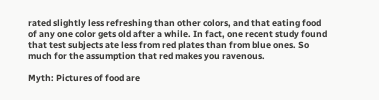rated slightly less refreshing than other colors, and that eating food of any one color gets old after a while. In fact, one recent study found that test subjects ate less from red plates than from blue ones. So much for the assumption that red makes you ravenous.

Myth: Pictures of food are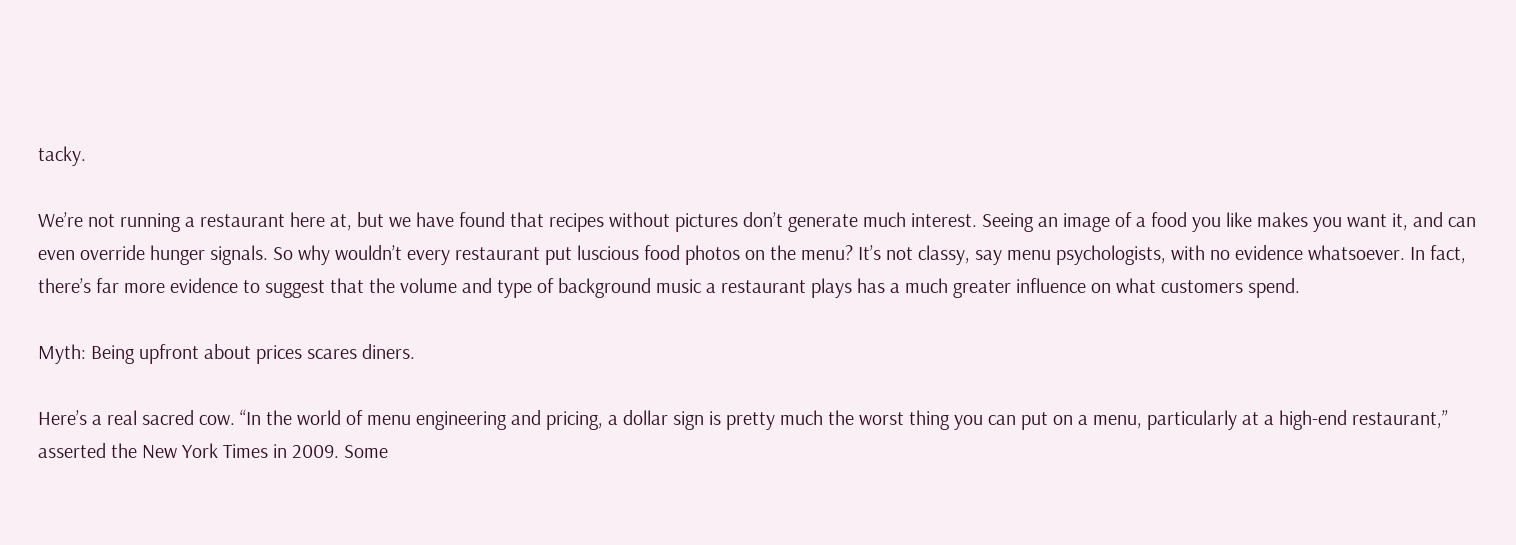tacky.

We’re not running a restaurant here at, but we have found that recipes without pictures don’t generate much interest. Seeing an image of a food you like makes you want it, and can even override hunger signals. So why wouldn’t every restaurant put luscious food photos on the menu? It’s not classy, say menu psychologists, with no evidence whatsoever. In fact, there’s far more evidence to suggest that the volume and type of background music a restaurant plays has a much greater influence on what customers spend.

Myth: Being upfront about prices scares diners.

Here’s a real sacred cow. “In the world of menu engineering and pricing, a dollar sign is pretty much the worst thing you can put on a menu, particularly at a high-end restaurant,” asserted the New York Times in 2009. Some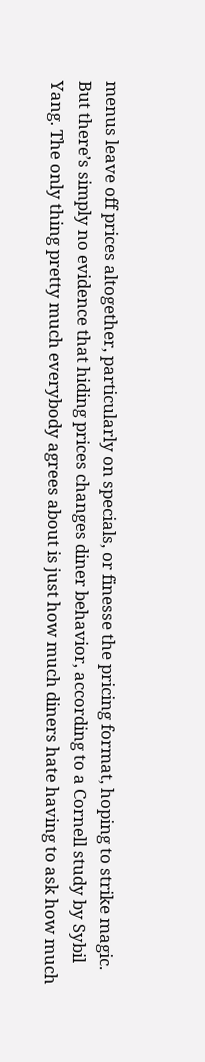menus leave off prices altogether, particularly on specials, or finesse the pricing format, hoping to strike magic. But there’s simply no evidence that hiding prices changes diner behavior, according to a Cornell study by Sybil Yang. The only thing pretty much everybody agrees about is just how much diners hate having to ask how much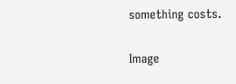something costs.

Image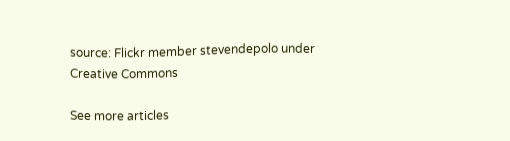source: Flickr member stevendepolo under Creative Commons

See more articles